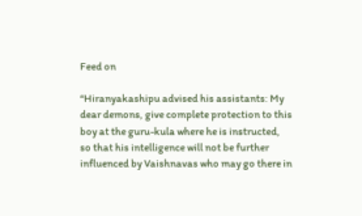Feed on

“Hiranyakashipu advised his assistants: My dear demons, give complete protection to this boy at the guru-kula where he is instructed, so that his intelligence will not be further influenced by Vaishnavas who may go there in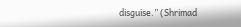disguise.” (Shrimad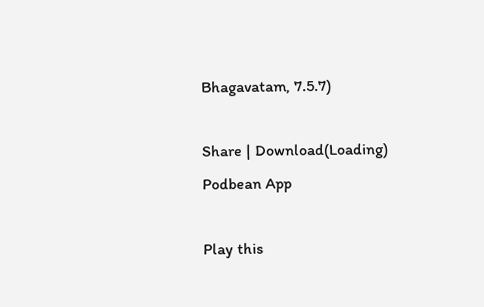Bhagavatam, 7.5.7)

Share | Download(Loading)
Podbean App

Play this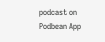podcast on Podbean App